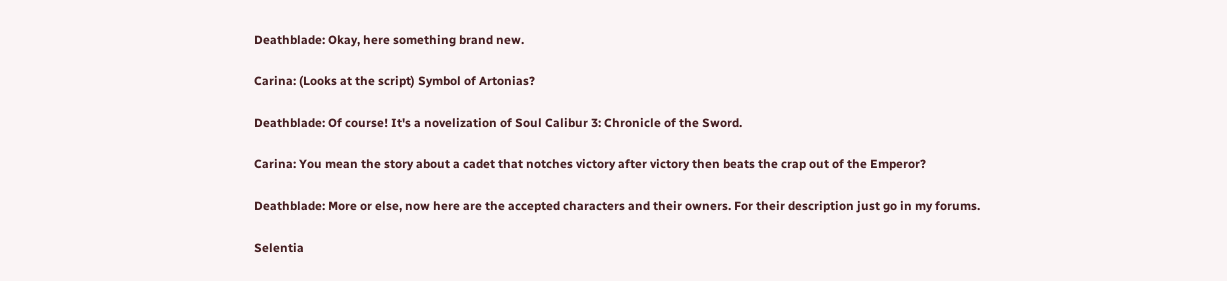Deathblade: Okay, here something brand new.

Carina: (Looks at the script) Symbol of Artonias?

Deathblade: Of course! It's a novelization of Soul Calibur 3: Chronicle of the Sword.

Carina: You mean the story about a cadet that notches victory after victory then beats the crap out of the Emperor?

Deathblade: More or else, now here are the accepted characters and their owners. For their description just go in my forums.

Selentia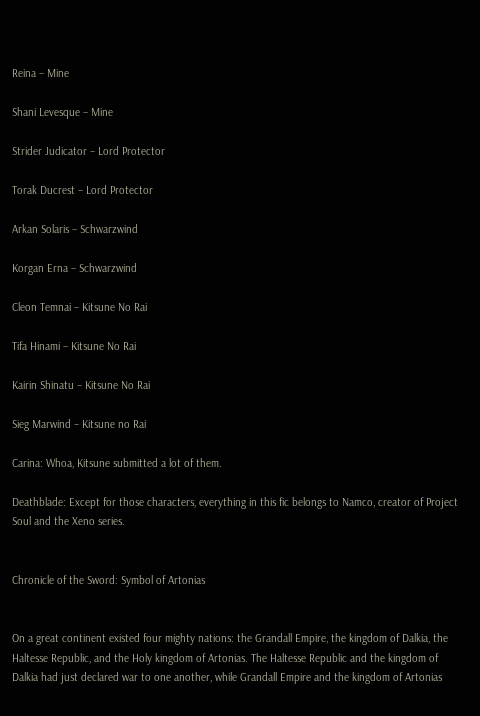Reina – Mine

Shani Levesque – Mine

Strider Judicator – Lord Protector

Torak Ducrest – Lord Protector

Arkan Solaris – Schwarzwind

Korgan Erna – Schwarzwind

Cleon Temnai – Kitsune No Rai

Tifa Hinami – Kitsune No Rai

Kairin Shinatu – Kitsune No Rai

Sieg Marwind – Kitsune no Rai

Carina: Whoa, Kitsune submitted a lot of them.

Deathblade: Except for those characters, everything in this fic belongs to Namco, creator of Project Soul and the Xeno series.


Chronicle of the Sword: Symbol of Artonias


On a great continent existed four mighty nations: the Grandall Empire, the kingdom of Dalkia, the Haltesse Republic, and the Holy kingdom of Artonias. The Haltesse Republic and the kingdom of Dalkia had just declared war to one another, while Grandall Empire and the kingdom of Artonias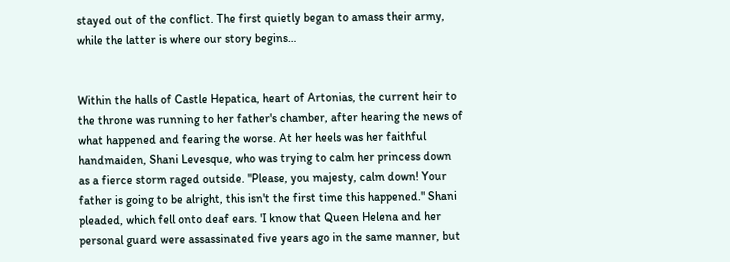stayed out of the conflict. The first quietly began to amass their army, while the latter is where our story begins…


Within the halls of Castle Hepatica, heart of Artonias, the current heir to the throne was running to her father's chamber, after hearing the news of what happened and fearing the worse. At her heels was her faithful handmaiden, Shani Levesque, who was trying to calm her princess down as a fierce storm raged outside. "Please, you majesty, calm down! Your father is going to be alright, this isn't the first time this happened." Shani pleaded, which fell onto deaf ears. 'I know that Queen Helena and her personal guard were assassinated five years ago in the same manner, but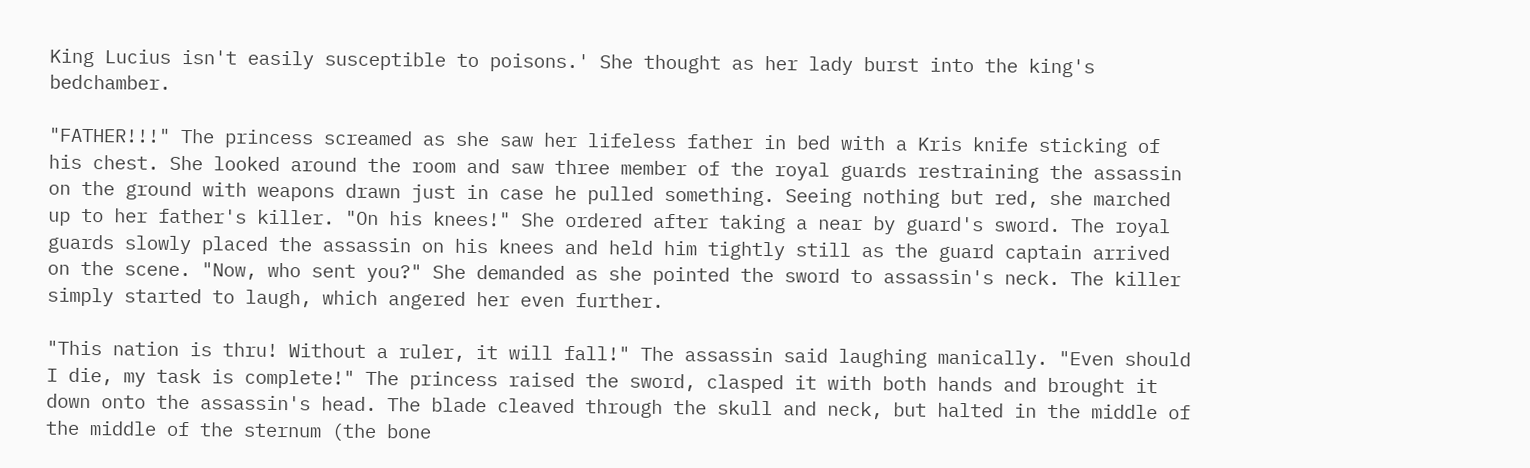King Lucius isn't easily susceptible to poisons.' She thought as her lady burst into the king's bedchamber.

"FATHER!!!" The princess screamed as she saw her lifeless father in bed with a Kris knife sticking of his chest. She looked around the room and saw three member of the royal guards restraining the assassin on the ground with weapons drawn just in case he pulled something. Seeing nothing but red, she marched up to her father's killer. "On his knees!" She ordered after taking a near by guard's sword. The royal guards slowly placed the assassin on his knees and held him tightly still as the guard captain arrived on the scene. "Now, who sent you?" She demanded as she pointed the sword to assassin's neck. The killer simply started to laugh, which angered her even further.

"This nation is thru! Without a ruler, it will fall!" The assassin said laughing manically. "Even should I die, my task is complete!" The princess raised the sword, clasped it with both hands and brought it down onto the assassin's head. The blade cleaved through the skull and neck, but halted in the middle of the middle of the sternum (the bone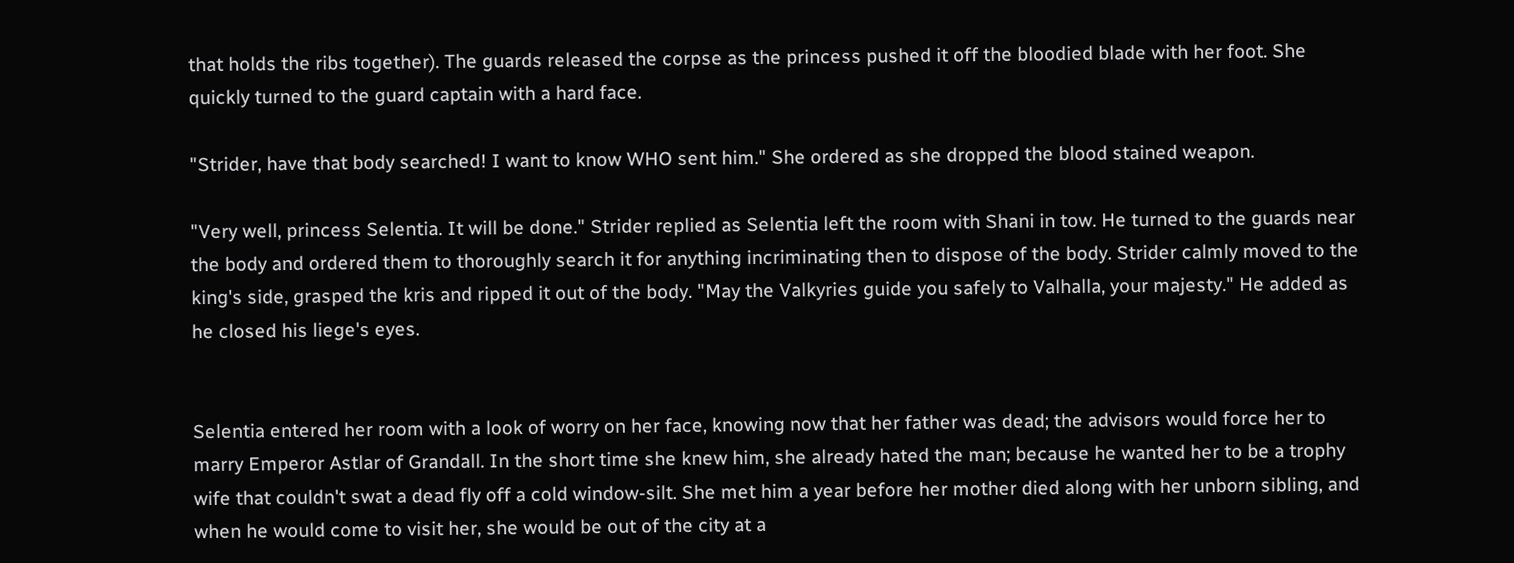that holds the ribs together). The guards released the corpse as the princess pushed it off the bloodied blade with her foot. She quickly turned to the guard captain with a hard face.

"Strider, have that body searched! I want to know WHO sent him." She ordered as she dropped the blood stained weapon.

"Very well, princess Selentia. It will be done." Strider replied as Selentia left the room with Shani in tow. He turned to the guards near the body and ordered them to thoroughly search it for anything incriminating then to dispose of the body. Strider calmly moved to the king's side, grasped the kris and ripped it out of the body. "May the Valkyries guide you safely to Valhalla, your majesty." He added as he closed his liege's eyes.


Selentia entered her room with a look of worry on her face, knowing now that her father was dead; the advisors would force her to marry Emperor Astlar of Grandall. In the short time she knew him, she already hated the man; because he wanted her to be a trophy wife that couldn't swat a dead fly off a cold window-silt. She met him a year before her mother died along with her unborn sibling, and when he would come to visit her, she would be out of the city at a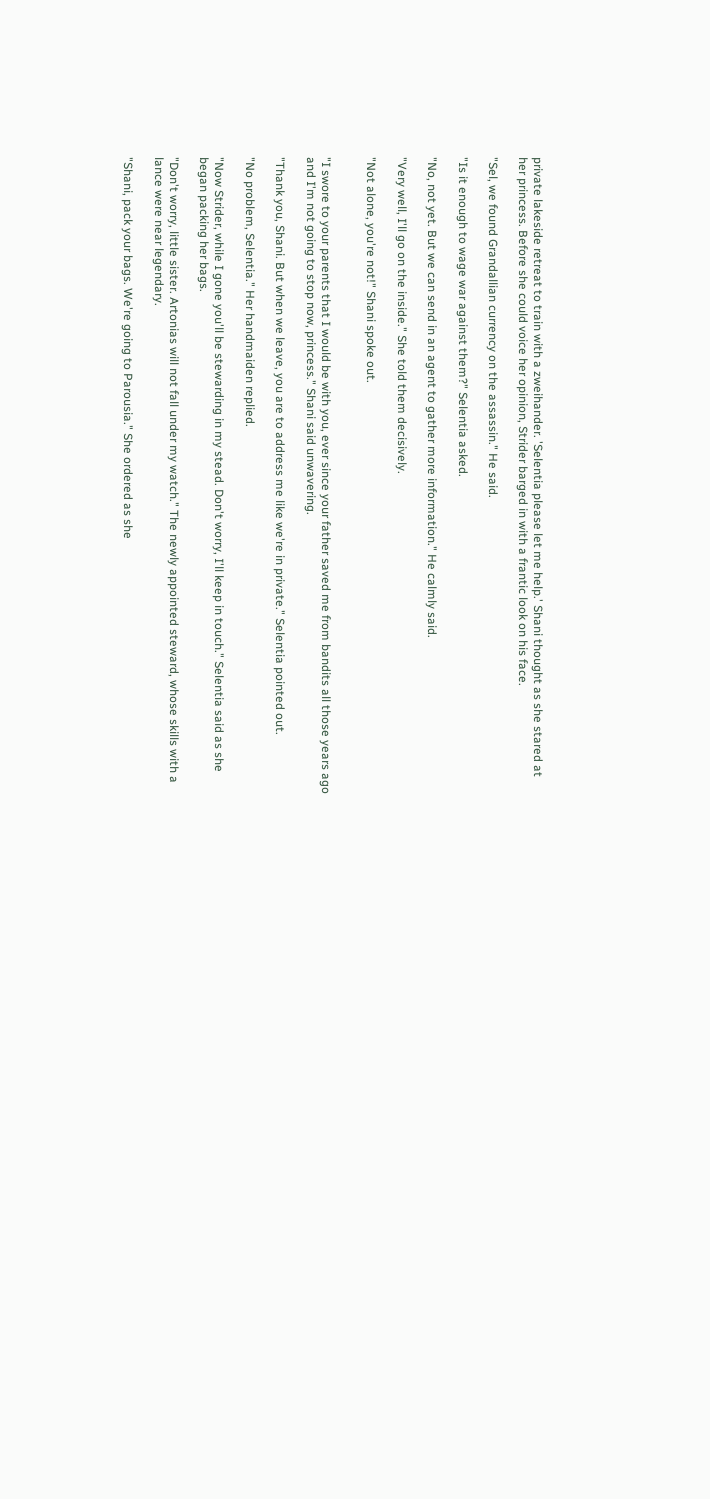private lakeside retreat to train with a zweihander. 'Selentia please let me help.' Shani thought as she stared at her princess. Before she could voice her opinion, Strider barged in with a frantic look on his face.

"Sel, we found Grandallian currency on the assassin." He said.

"Is it enough to wage war against them?" Selentia asked.

"No, not yet. But we can send in an agent to gather more information." He calmly said.

"Very well, I'll go on the inside." She told them decisively.

"Not alone, you're not!" Shani spoke out.


"I swore to your parents that I would be with you, ever since your father saved me from bandits all those years ago and I'm not going to stop now, princess." Shani said unwavering.

"Thank you, Shani. But when we leave, you are to address me like we're in private." Selentia pointed out.

"No problem, Selentia." Her handmaiden replied.

"Now Strider, while I gone you'll be stewarding in my stead. Don't worry, I'll keep in touch." Selentia said as she began packing her bags.

"Don't worry, little sister. Artonias will not fall under my watch." The newly appointed steward, whose skills with a lance were near legendary.

"Shani, pack your bags. We're going to Parousia." She ordered as she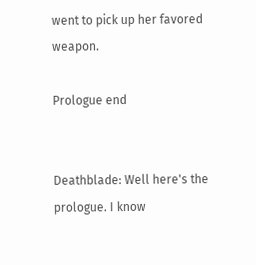went to pick up her favored weapon.

Prologue end


Deathblade: Well here's the prologue. I know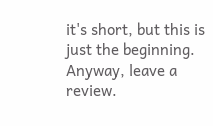it's short, but this is just the beginning. Anyway, leave a review.